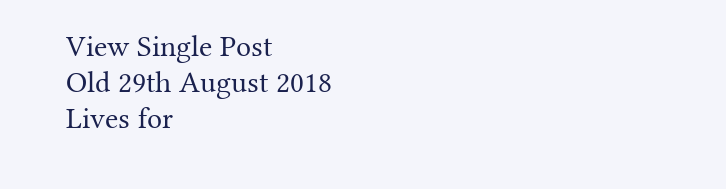View Single Post
Old 29th August 2018
Lives for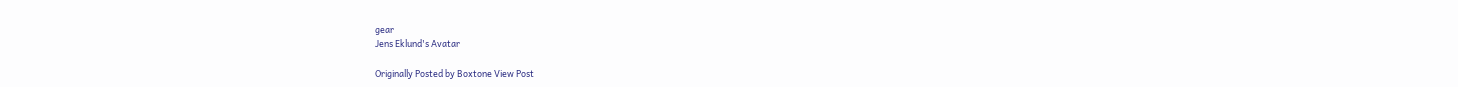gear
Jens Eklund's Avatar

Originally Posted by Boxtone View Post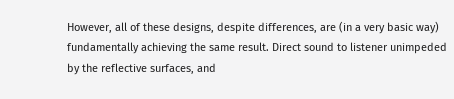However, all of these designs, despite differences, are (in a very basic way) fundamentally achieving the same result. Direct sound to listener unimpeded by the reflective surfaces, and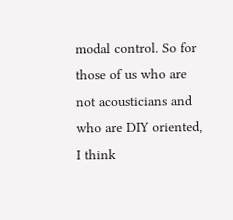modal control. So for those of us who are not acousticians and who are DIY oriented, I think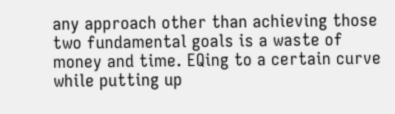any approach other than achieving those two fundamental goals is a waste of money and time. EQing to a certain curve while putting up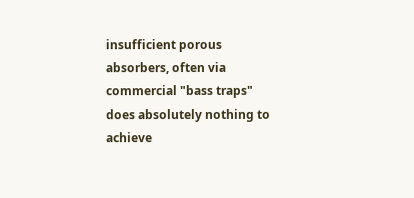insufficient porous absorbers, often via commercial "bass traps" does absolutely nothing to achieve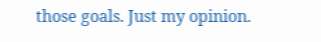those goals. Just my opinion.